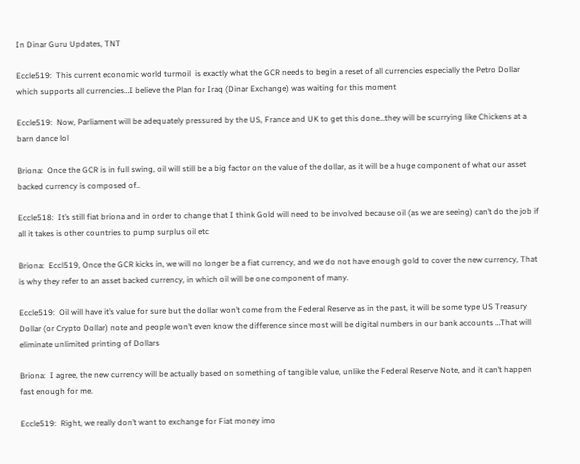In Dinar Guru Updates, TNT

Eccle519:  This current economic world turmoil  is exactly what the GCR needs to begin a reset of all currencies especially the Petro Dollar which supports all currencies…I believe the Plan for Iraq (Dinar Exchange) was waiting for this moment

Eccle519:  Now, Parliament will be adequately pressured by the US, France and UK to get this done…they will be scurrying like Chickens at a barn dance lol

Briona:  Once the GCR is in full swing, oil will still be a big factor on the value of the dollar, as it will be a huge component of what our asset backed currency is composed of..

Eccle518:  It’s still fiat briona and in order to change that I think Gold will need to be involved because oil (as we are seeing) can’t do the job if all it takes is other countries to pump surplus oil etc

Briona:  Eccl519, Once the GCR kicks in, we will no longer be a fiat currency, and we do not have enough gold to cover the new currency, That is why they refer to an asset backed currency, in which oil will be one component of many.

Eccle519:  Oil will have it’s value for sure but the dollar won’t come from the Federal Reserve as in the past, it will be some type US Treasury Dollar (or Crypto Dollar) note and people won’t even know the difference since most will be digital numbers in our bank accounts …That will eliminate unlimited printing of Dollars

Briona:  I agree, the new currency will be actually based on something of tangible value, unlike the Federal Reserve Note, and it can’t happen fast enough for me.

Eccle519:  Right, we really don’t want to exchange for Fiat money imo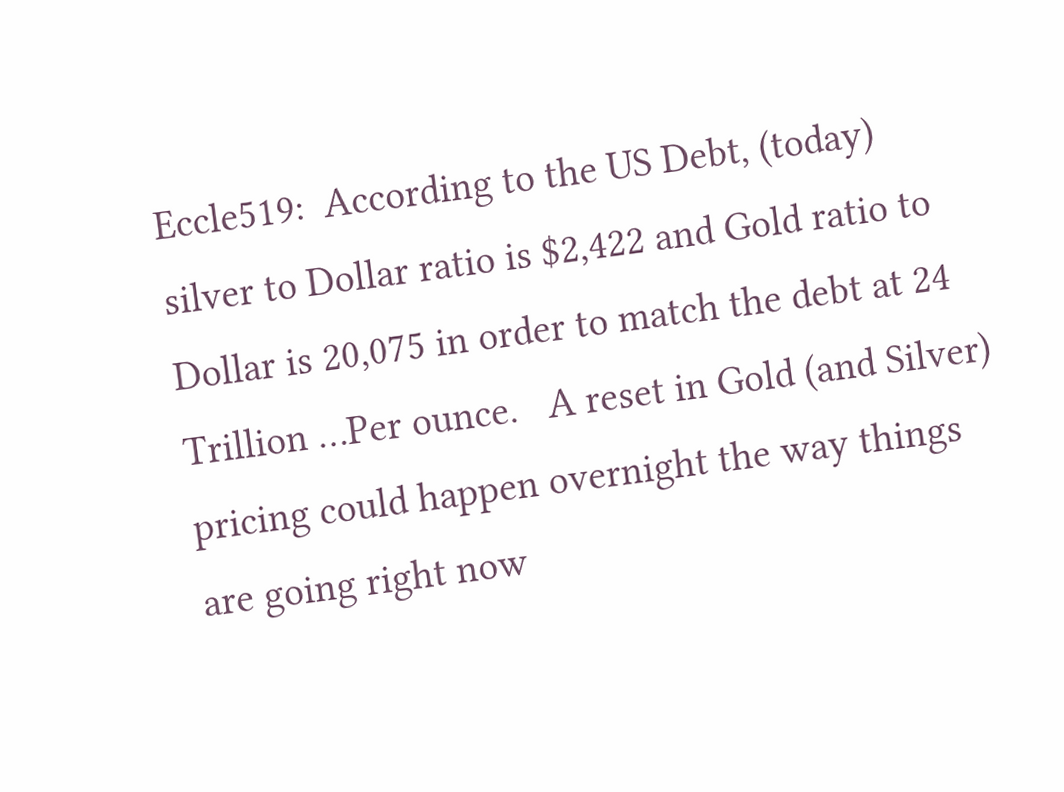Eccle519:  According to the US Debt, (today) silver to Dollar ratio is $2,422 and Gold ratio to Dollar is 20,075 in order to match the debt at 24 Trillion …Per ounce.   A reset in Gold (and Silver) pricing could happen overnight the way things are going right now